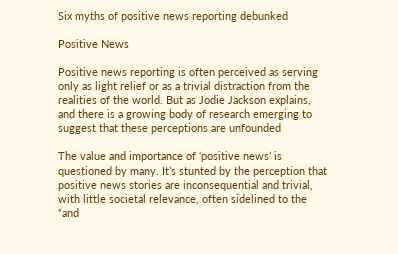Six myths of positive news reporting debunked

Positive News

Positive news reporting is often perceived as serving only as light relief or as a trivial distraction from the realities of the world. But as Jodie Jackson explains, and there is a growing body of research emerging to suggest that these perceptions are unfounded

The value and importance of ‘positive news’ is questioned by many. It’s stunted by the perception that positive news stories are inconsequential and trivial, with little societal relevance, often sidelined to the “and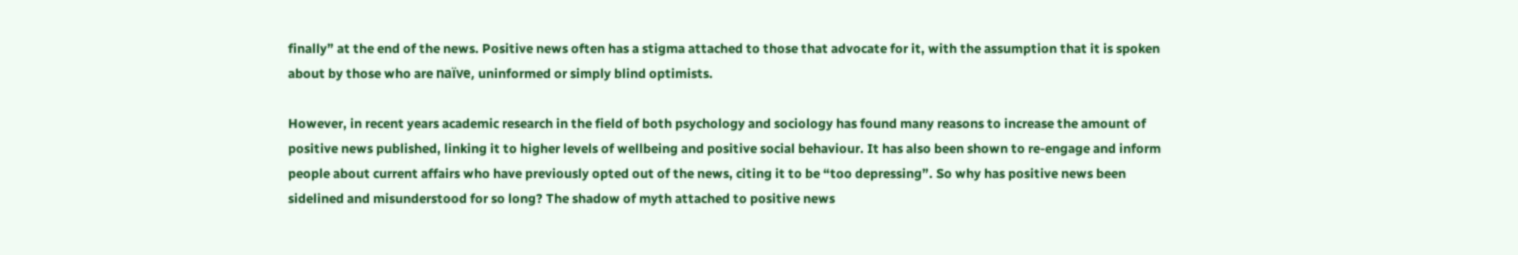finally” at the end of the news. Positive news often has a stigma attached to those that advocate for it, with the assumption that it is spoken about by those who are naïve, uninformed or simply blind optimists.

However, in recent years academic research in the field of both psychology and sociology has found many reasons to increase the amount of positive news published, linking it to higher levels of wellbeing and positive social behaviour. It has also been shown to re-engage and inform people about current affairs who have previously opted out of the news, citing it to be “too depressing”. So why has positive news been sidelined and misunderstood for so long? The shadow of myth attached to positive news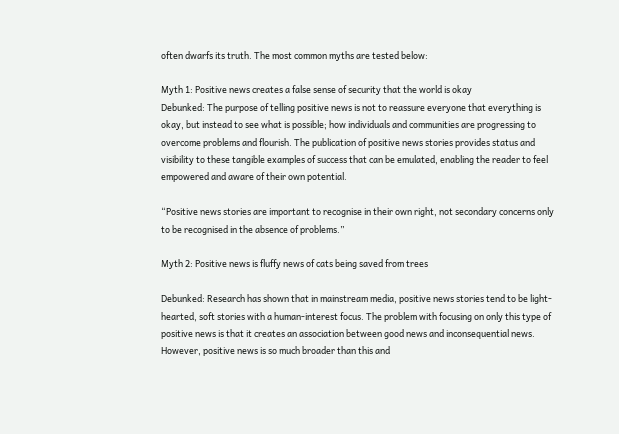often dwarfs its truth. The most common myths are tested below:

Myth 1: Positive news creates a false sense of security that the world is okay
Debunked: The purpose of telling positive news is not to reassure everyone that everything is okay, but instead to see what is possible; how individuals and communities are progressing to overcome problems and flourish. The publication of positive news stories provides status and visibility to these tangible examples of success that can be emulated, enabling the reader to feel empowered and aware of their own potential.

“Positive news stories are important to recognise in their own right, not secondary concerns only to be recognised in the absence of problems.”

Myth 2: Positive news is fluffy news of cats being saved from trees

Debunked: Research has shown that in mainstream media, positive news stories tend to be light-hearted, soft stories with a human-interest focus. The problem with focusing on only this type of positive news is that it creates an association between good news and inconsequential news. However, positive news is so much broader than this and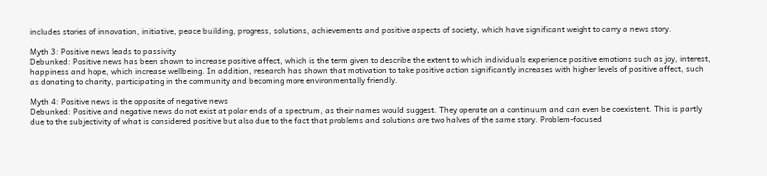includes stories of innovation, initiative, peace building, progress, solutions, achievements and positive aspects of society, which have significant weight to carry a news story.

Myth 3: Positive news leads to passivity
Debunked: Positive news has been shown to increase positive affect, which is the term given to describe the extent to which individuals experience positive emotions such as joy, interest, happiness and hope, which increase wellbeing. In addition, research has shown that motivation to take positive action significantly increases with higher levels of positive affect, such as donating to charity, participating in the community and becoming more environmentally friendly.

Myth 4: Positive news is the opposite of negative news
Debunked: Positive and negative news do not exist at polar ends of a spectrum, as their names would suggest. They operate on a continuum and can even be coexistent. This is partly due to the subjectivity of what is considered positive but also due to the fact that problems and solutions are two halves of the same story. Problem-focused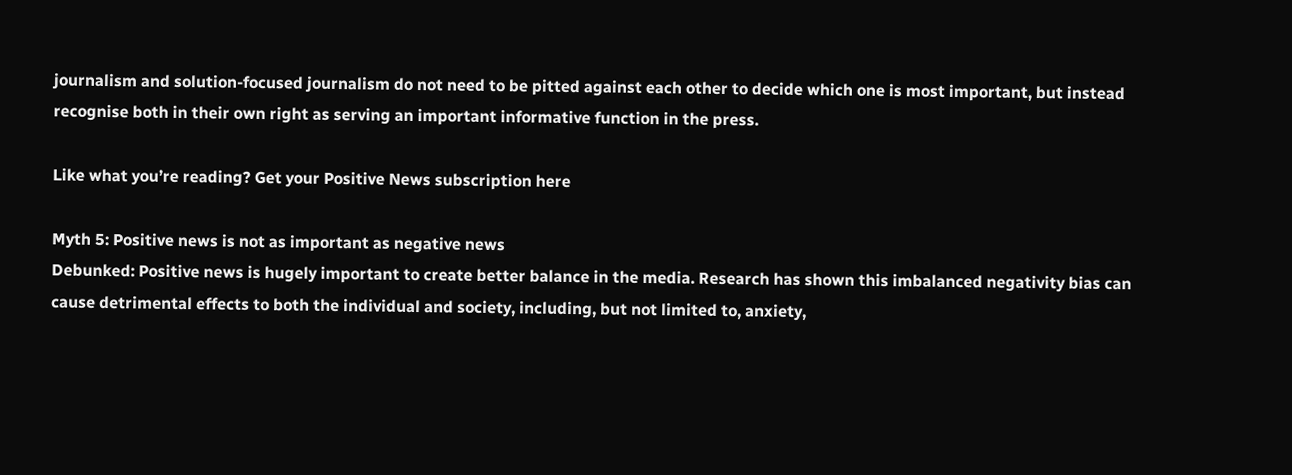journalism and solution-focused journalism do not need to be pitted against each other to decide which one is most important, but instead recognise both in their own right as serving an important informative function in the press.

Like what you’re reading? Get your Positive News subscription here

Myth 5: Positive news is not as important as negative news
Debunked: Positive news is hugely important to create better balance in the media. Research has shown this imbalanced negativity bias can cause detrimental effects to both the individual and society, including, but not limited to, anxiety,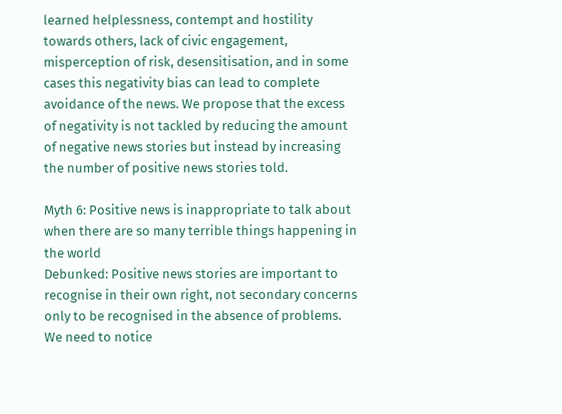learned helplessness, contempt and hostility towards others, lack of civic engagement, misperception of risk, desensitisation, and in some cases this negativity bias can lead to complete avoidance of the news. We propose that the excess of negativity is not tackled by reducing the amount of negative news stories but instead by increasing the number of positive news stories told.

Myth 6: Positive news is inappropriate to talk about when there are so many terrible things happening in the world
Debunked: Positive news stories are important to recognise in their own right, not secondary concerns only to be recognised in the absence of problems. We need to notice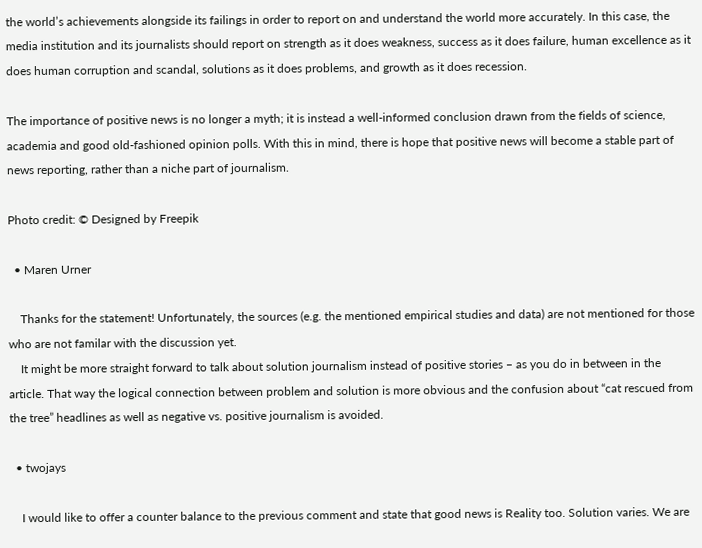the world’s achievements alongside its failings in order to report on and understand the world more accurately. In this case, the media institution and its journalists should report on strength as it does weakness, success as it does failure, human excellence as it does human corruption and scandal, solutions as it does problems, and growth as it does recession.

The importance of positive news is no longer a myth; it is instead a well-informed conclusion drawn from the fields of science, academia and good old-fashioned opinion polls. With this in mind, there is hope that positive news will become a stable part of news reporting, rather than a niche part of journalism.

Photo credit: © Designed by Freepik

  • Maren Urner

    Thanks for the statement! Unfortunately, the sources (e.g. the mentioned empirical studies and data) are not mentioned for those who are not familar with the discussion yet.
    It might be more straight forward to talk about solution journalism instead of positive stories – as you do in between in the article. That way the logical connection between problem and solution is more obvious and the confusion about “cat rescued from the tree” headlines as well as negative vs. positive journalism is avoided.

  • twojays

    I would like to offer a counter balance to the previous comment and state that good news is Reality too. Solution varies. We are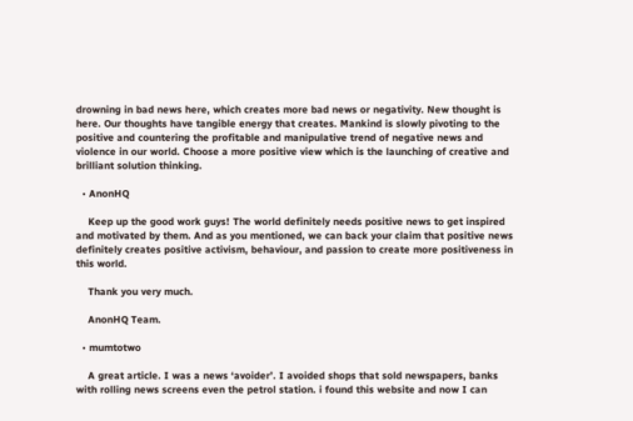drowning in bad news here, which creates more bad news or negativity. New thought is here. Our thoughts have tangible energy that creates. Mankind is slowly pivoting to the positive and countering the profitable and manipulative trend of negative news and violence in our world. Choose a more positive view which is the launching of creative and brilliant solution thinking.

  • AnonHQ

    Keep up the good work guys! The world definitely needs positive news to get inspired and motivated by them. And as you mentioned, we can back your claim that positive news definitely creates positive activism, behaviour, and passion to create more positiveness in this world.

    Thank you very much.

    AnonHQ Team.

  • mumtotwo

    A great article. I was a news ‘avoider’. I avoided shops that sold newspapers, banks with rolling news screens even the petrol station. i found this website and now I can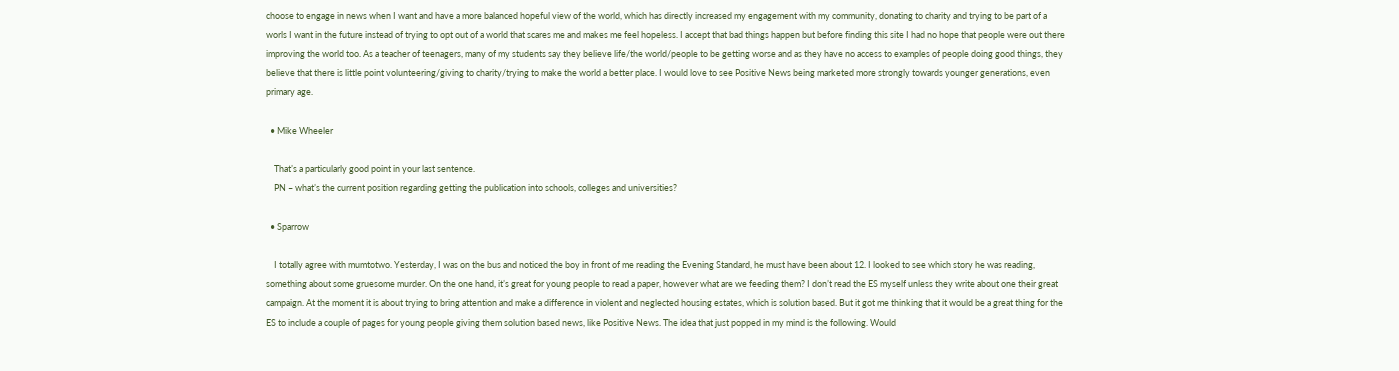choose to engage in news when I want and have a more balanced hopeful view of the world, which has directly increased my engagement with my community, donating to charity and trying to be part of a worls I want in the future instead of trying to opt out of a world that scares me and makes me feel hopeless. I accept that bad things happen but before finding this site I had no hope that people were out there improving the world too. As a teacher of teenagers, many of my students say they believe life/the world/people to be getting worse and as they have no access to examples of people doing good things, they believe that there is little point volunteering/giving to charity/trying to make the world a better place. I would love to see Positive News being marketed more strongly towards younger generations, even primary age.

  • Mike Wheeler

    That’s a particularly good point in your last sentence.
    PN – what’s the current position regarding getting the publication into schools, colleges and universities?

  • Sparrow

    I totally agree with mumtotwo. Yesterday, I was on the bus and noticed the boy in front of me reading the Evening Standard, he must have been about 12. I looked to see which story he was reading, something about some gruesome murder. On the one hand, it’s great for young people to read a paper, however what are we feeding them? I don’t read the ES myself unless they write about one their great campaign. At the moment it is about trying to bring attention and make a difference in violent and neglected housing estates, which is solution based. But it got me thinking that it would be a great thing for the ES to include a couple of pages for young people giving them solution based news, like Positive News. The idea that just popped in my mind is the following. Would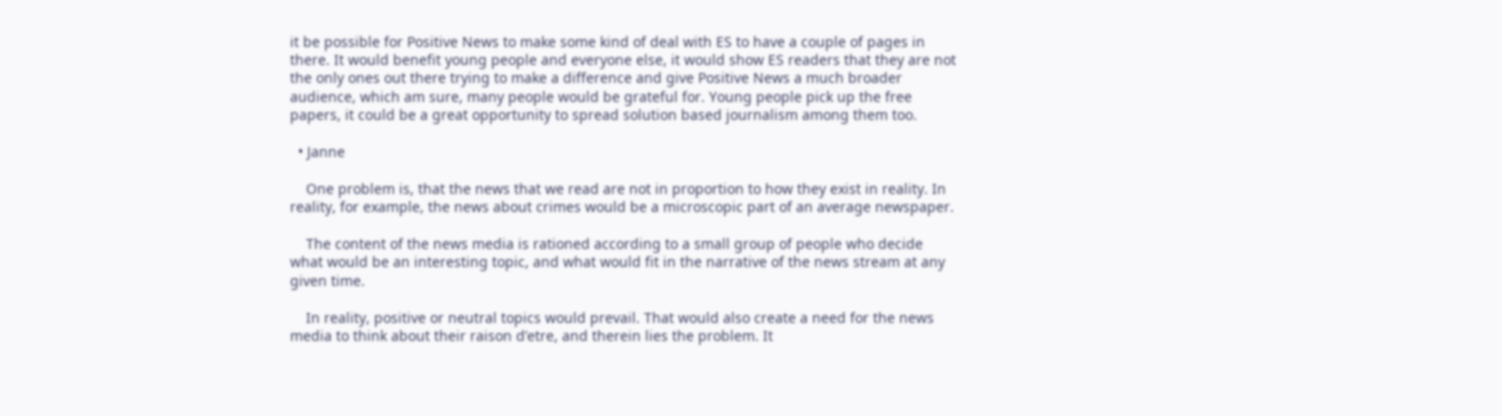it be possible for Positive News to make some kind of deal with ES to have a couple of pages in there. It would benefit young people and everyone else, it would show ES readers that they are not the only ones out there trying to make a difference and give Positive News a much broader audience, which am sure, many people would be grateful for. Young people pick up the free papers, it could be a great opportunity to spread solution based journalism among them too.

  • Janne

    One problem is, that the news that we read are not in proportion to how they exist in reality. In reality, for example, the news about crimes would be a microscopic part of an average newspaper.

    The content of the news media is rationed according to a small group of people who decide what would be an interesting topic, and what would fit in the narrative of the news stream at any given time.

    In reality, positive or neutral topics would prevail. That would also create a need for the news media to think about their raison d’etre, and therein lies the problem. It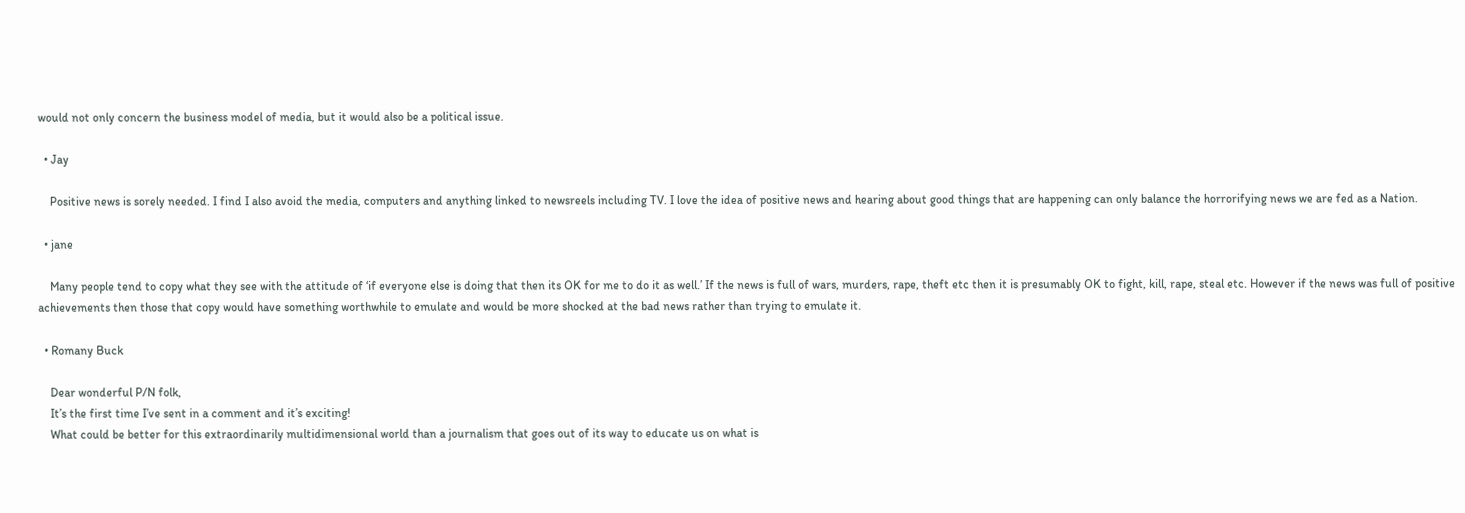would not only concern the business model of media, but it would also be a political issue.

  • Jay

    Positive news is sorely needed. I find I also avoid the media, computers and anything linked to newsreels including TV. I love the idea of positive news and hearing about good things that are happening can only balance the horrorifying news we are fed as a Nation.

  • jane

    Many people tend to copy what they see with the attitude of ‘if everyone else is doing that then its OK for me to do it as well.’ If the news is full of wars, murders, rape, theft etc then it is presumably OK to fight, kill, rape, steal etc. However if the news was full of positive achievements then those that copy would have something worthwhile to emulate and would be more shocked at the bad news rather than trying to emulate it.

  • Romany Buck

    Dear wonderful P/N folk,
    It’s the first time I’ve sent in a comment and it’s exciting!
    What could be better for this extraordinarily multidimensional world than a journalism that goes out of its way to educate us on what is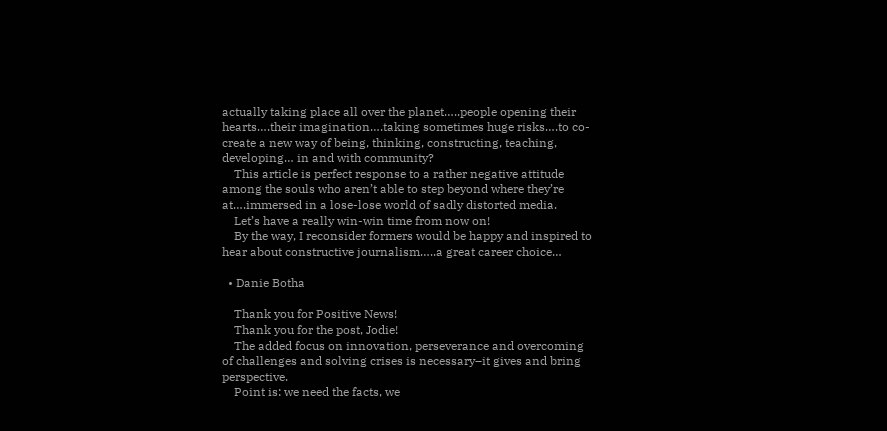actually taking place all over the planet…..people opening their hearts….their imagination….taking sometimes huge risks….to co-create a new way of being, thinking, constructing, teaching, developing… in and with community?
    This article is perfect response to a rather negative attitude among the souls who aren’t able to step beyond where they’re at….immersed in a lose-lose world of sadly distorted media.
    Let’s have a really win-win time from now on!
    By the way, I reconsider formers would be happy and inspired to hear about constructive journalism…..a great career choice…

  • Danie Botha

    Thank you for Positive News!
    Thank you for the post, Jodie!
    The added focus on innovation, perseverance and overcoming of challenges and solving crises is necessary–it gives and bring perspective.
    Point is: we need the facts, we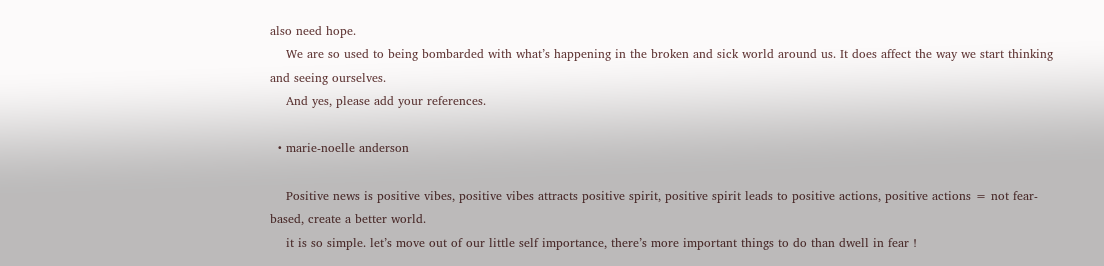also need hope.
    We are so used to being bombarded with what’s happening in the broken and sick world around us. It does affect the way we start thinking and seeing ourselves.
    And yes, please add your references.

  • marie-noelle anderson

    Positive news is positive vibes, positive vibes attracts positive spirit, positive spirit leads to positive actions, positive actions = not fear-based, create a better world.
    it is so simple. let’s move out of our little self importance, there’s more important things to do than dwell in fear !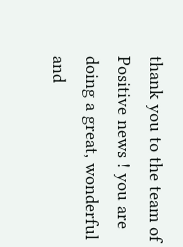thank you to the team of Positive news ! you are doing a great, wonderful and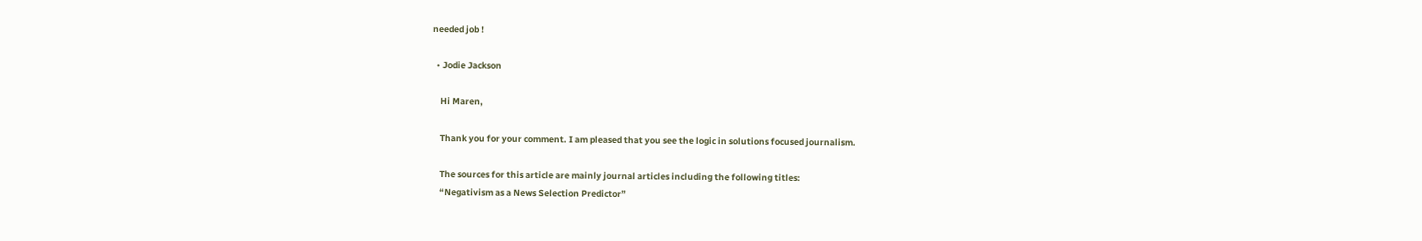needed job !

  • Jodie Jackson

    Hi Maren,

    Thank you for your comment. I am pleased that you see the logic in solutions focused journalism.

    The sources for this article are mainly journal articles including the following titles:
    “Negativism as a News Selection Predictor”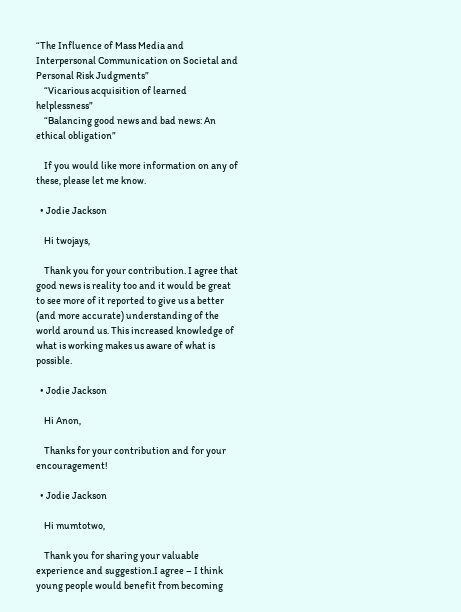“The Influence of Mass Media and Interpersonal Communication on Societal and Personal Risk Judgments”
    “Vicarious acquisition of learned helplessness”
    “Balancing good news and bad news: An ethical obligation”

    If you would like more information on any of these, please let me know.

  • Jodie Jackson

    Hi twojays,

    Thank you for your contribution. I agree that good news is reality too and it would be great to see more of it reported to give us a better (and more accurate) understanding of the world around us. This increased knowledge of what is working makes us aware of what is possible.

  • Jodie Jackson

    Hi Anon,

    Thanks for your contribution and for your encouragement!

  • Jodie Jackson

    Hi mumtotwo,

    Thank you for sharing your valuable experience and suggestion.I agree – I think young people would benefit from becoming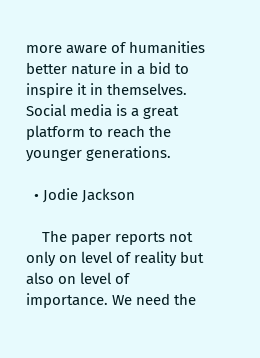more aware of humanities better nature in a bid to inspire it in themselves. Social media is a great platform to reach the younger generations.

  • Jodie Jackson

    The paper reports not only on level of reality but also on level of importance. We need the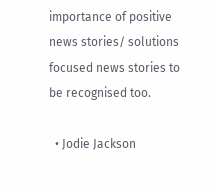importance of positive news stories/ solutions focused news stories to be recognised too.

  • Jodie Jackson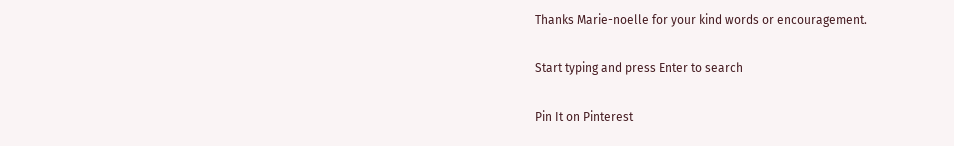Thanks Marie-noelle for your kind words or encouragement.

Start typing and press Enter to search

Pin It on Pinterest